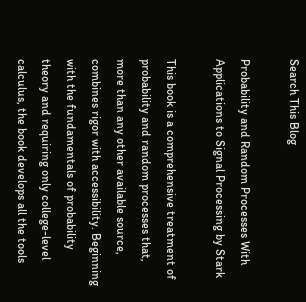Search This Blog

Probability and Random Processes With Applications to Signal Processing by Stark

This book is a comprehensive treatment of probability and random processes that, more than any other available source, combines rigor with accessibility. Beginning with the fundamentals of probability theory and requiring only college-level calculus, the book develops all the tools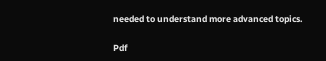needed to understand more advanced topics.

Pdf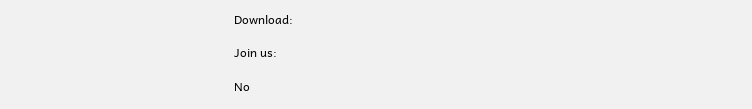Download:

Join us:

No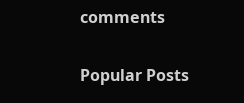comments

Popular Posts